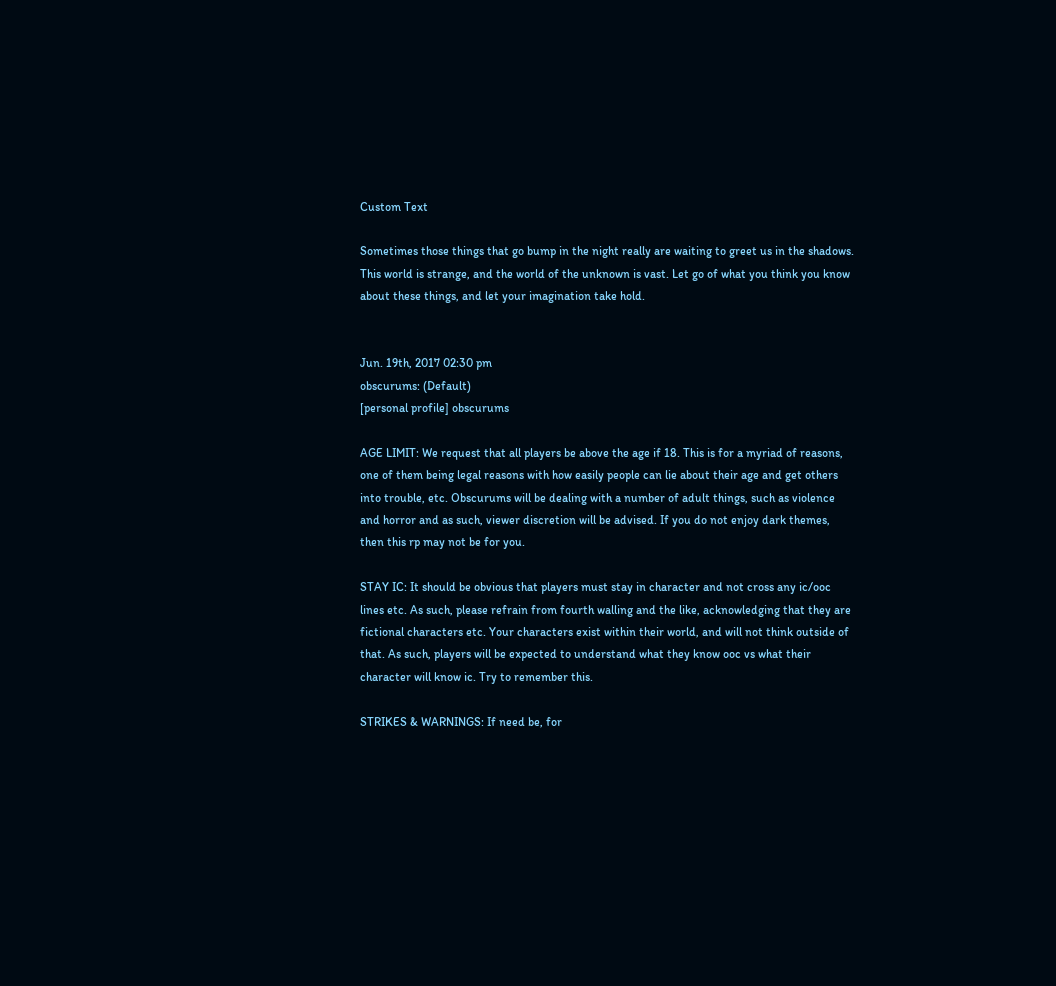Custom Text

Sometimes those things that go bump in the night really are waiting to greet us in the shadows. This world is strange, and the world of the unknown is vast. Let go of what you think you know about these things, and let your imagination take hold.


Jun. 19th, 2017 02:30 pm
obscurums: (Default)
[personal profile] obscurums

AGE LIMIT: We request that all players be above the age if 18. This is for a myriad of reasons, one of them being legal reasons with how easily people can lie about their age and get others into trouble, etc. Obscurums will be dealing with a number of adult things, such as violence and horror and as such, viewer discretion will be advised. If you do not enjoy dark themes, then this rp may not be for you.

STAY IC: It should be obvious that players must stay in character and not cross any ic/ooc lines etc. As such, please refrain from fourth walling and the like, acknowledging that they are fictional characters etc. Your characters exist within their world, and will not think outside of that. As such, players will be expected to understand what they know ooc vs what their character will know ic. Try to remember this.

STRIKES & WARNINGS: If need be, for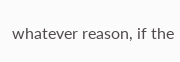whatever reason, if the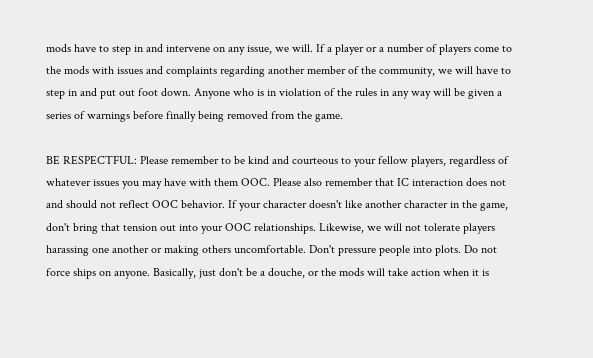mods have to step in and intervene on any issue, we will. If a player or a number of players come to the mods with issues and complaints regarding another member of the community, we will have to step in and put out foot down. Anyone who is in violation of the rules in any way will be given a series of warnings before finally being removed from the game.

BE RESPECTFUL: Please remember to be kind and courteous to your fellow players, regardless of whatever issues you may have with them OOC. Please also remember that IC interaction does not and should not reflect OOC behavior. If your character doesn't like another character in the game, don't bring that tension out into your OOC relationships. Likewise, we will not tolerate players harassing one another or making others uncomfortable. Don't pressure people into plots. Do not force ships on anyone. Basically, just don't be a douche, or the mods will take action when it is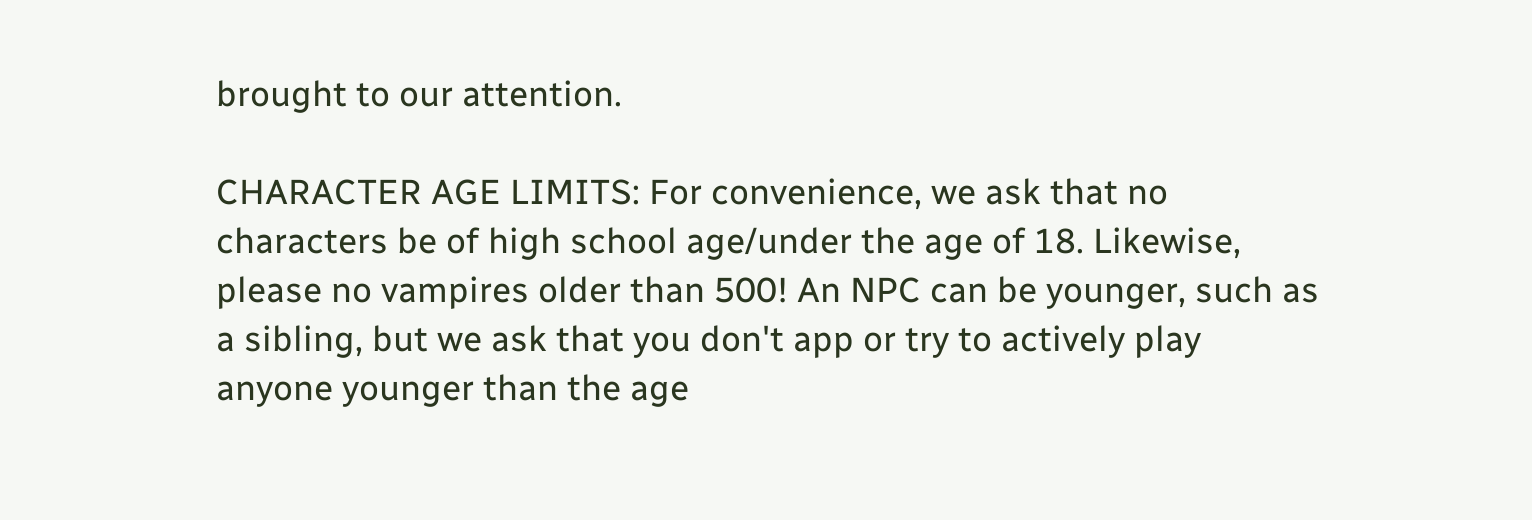brought to our attention.

CHARACTER AGE LIMITS: For convenience, we ask that no characters be of high school age/under the age of 18. Likewise, please no vampires older than 500! An NPC can be younger, such as a sibling, but we ask that you don't app or try to actively play anyone younger than the age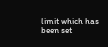limit which has been set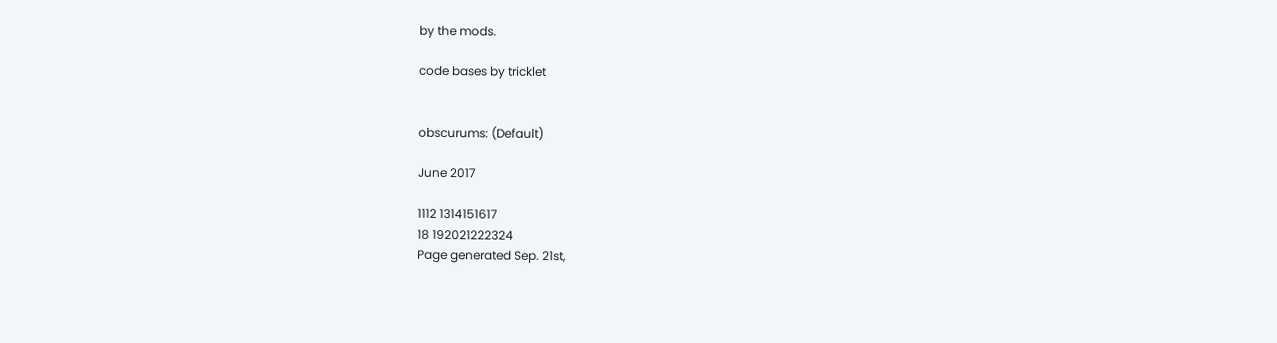by the mods.

code bases by tricklet


obscurums: (Default)

June 2017

1112 1314151617
18 192021222324
Page generated Sep. 21st,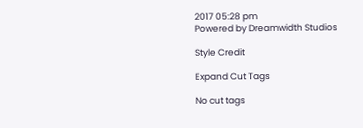2017 05:28 pm
Powered by Dreamwidth Studios

Style Credit

Expand Cut Tags

No cut tags